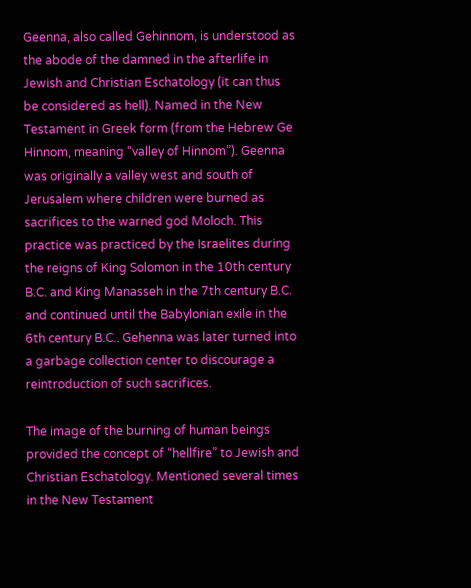Geenna, also called Gehinnom, is understood as the abode of the damned in the afterlife in Jewish and Christian Eschatology (it can thus be considered as hell). Named in the New Testament in Greek form (from the Hebrew Ge Hinnom, meaning “valley of Hinnom”). Geenna was originally a valley west and south of Jerusalem where children were burned as sacrifices to the warned god Moloch. This practice was practiced by the Israelites during the reigns of King Solomon in the 10th century B.C. and King Manasseh in the 7th century B.C. and continued until the Babylonian exile in the 6th century B.C.. Gehenna was later turned into a garbage collection center to discourage a reintroduction of such sacrifices.

The image of the burning of human beings provided the concept of “hellfire” to Jewish and Christian Eschatology. Mentioned several times in the New Testament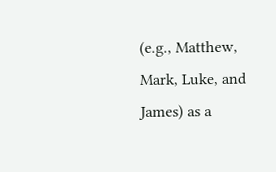(e.g., Matthew, Mark, Luke, and James) as a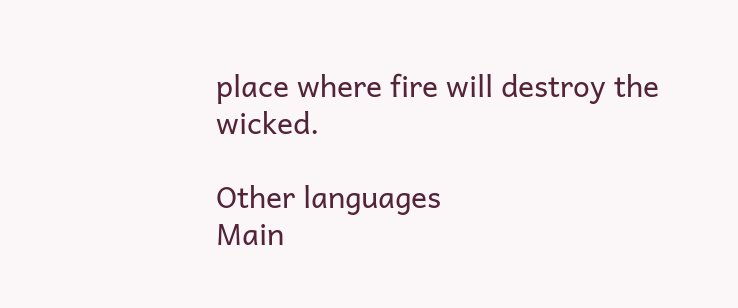place where fire will destroy the wicked.

Other languages
Main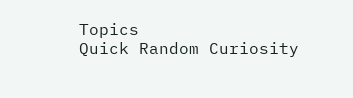Topics
Quick Random Curiosity